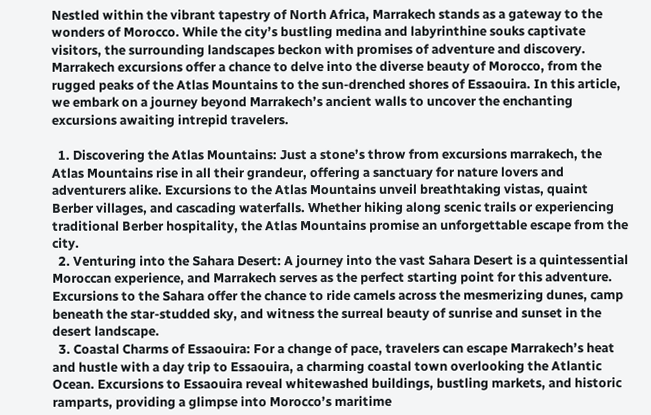Nestled within the vibrant tapestry of North Africa, Marrakech stands as a gateway to the wonders of Morocco. While the city’s bustling medina and labyrinthine souks captivate visitors, the surrounding landscapes beckon with promises of adventure and discovery. Marrakech excursions offer a chance to delve into the diverse beauty of Morocco, from the rugged peaks of the Atlas Mountains to the sun-drenched shores of Essaouira. In this article, we embark on a journey beyond Marrakech’s ancient walls to uncover the enchanting excursions awaiting intrepid travelers.

  1. Discovering the Atlas Mountains: Just a stone’s throw from excursions marrakech, the Atlas Mountains rise in all their grandeur, offering a sanctuary for nature lovers and adventurers alike. Excursions to the Atlas Mountains unveil breathtaking vistas, quaint Berber villages, and cascading waterfalls. Whether hiking along scenic trails or experiencing traditional Berber hospitality, the Atlas Mountains promise an unforgettable escape from the city.
  2. Venturing into the Sahara Desert: A journey into the vast Sahara Desert is a quintessential Moroccan experience, and Marrakech serves as the perfect starting point for this adventure. Excursions to the Sahara offer the chance to ride camels across the mesmerizing dunes, camp beneath the star-studded sky, and witness the surreal beauty of sunrise and sunset in the desert landscape.
  3. Coastal Charms of Essaouira: For a change of pace, travelers can escape Marrakech’s heat and hustle with a day trip to Essaouira, a charming coastal town overlooking the Atlantic Ocean. Excursions to Essaouira reveal whitewashed buildings, bustling markets, and historic ramparts, providing a glimpse into Morocco’s maritime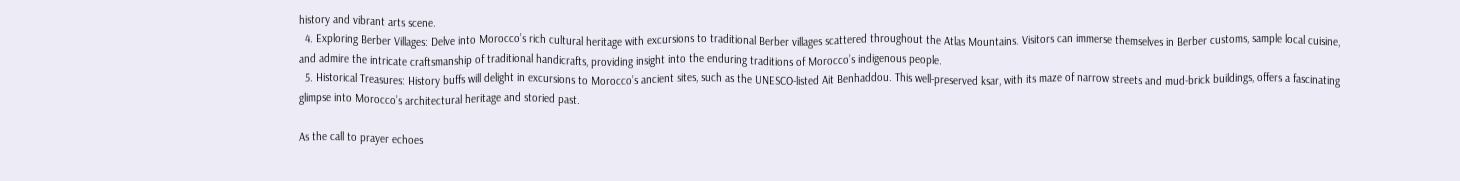history and vibrant arts scene.
  4. Exploring Berber Villages: Delve into Morocco’s rich cultural heritage with excursions to traditional Berber villages scattered throughout the Atlas Mountains. Visitors can immerse themselves in Berber customs, sample local cuisine, and admire the intricate craftsmanship of traditional handicrafts, providing insight into the enduring traditions of Morocco’s indigenous people.
  5. Historical Treasures: History buffs will delight in excursions to Morocco’s ancient sites, such as the UNESCO-listed Ait Benhaddou. This well-preserved ksar, with its maze of narrow streets and mud-brick buildings, offers a fascinating glimpse into Morocco’s architectural heritage and storied past.

As the call to prayer echoes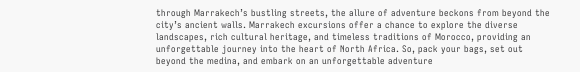through Marrakech’s bustling streets, the allure of adventure beckons from beyond the city’s ancient walls. Marrakech excursions offer a chance to explore the diverse landscapes, rich cultural heritage, and timeless traditions of Morocco, providing an unforgettable journey into the heart of North Africa. So, pack your bags, set out beyond the medina, and embark on an unforgettable adventure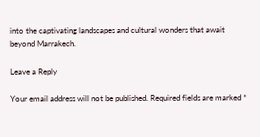into the captivating landscapes and cultural wonders that await beyond Marrakech.

Leave a Reply

Your email address will not be published. Required fields are marked *